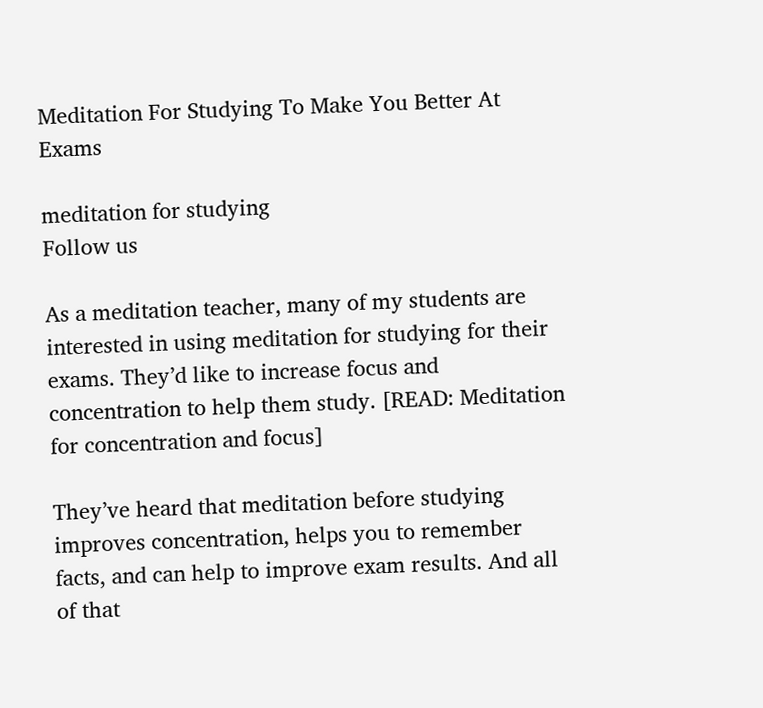Meditation For Studying To Make You Better At Exams

meditation for studying
Follow us

As a meditation teacher, many of my students are interested in using meditation for studying for their exams. They’d like to increase focus and concentration to help them study. [READ: Meditation for concentration and focus]

They’ve heard that meditation before studying improves concentration, helps you to remember facts, and can help to improve exam results. And all of that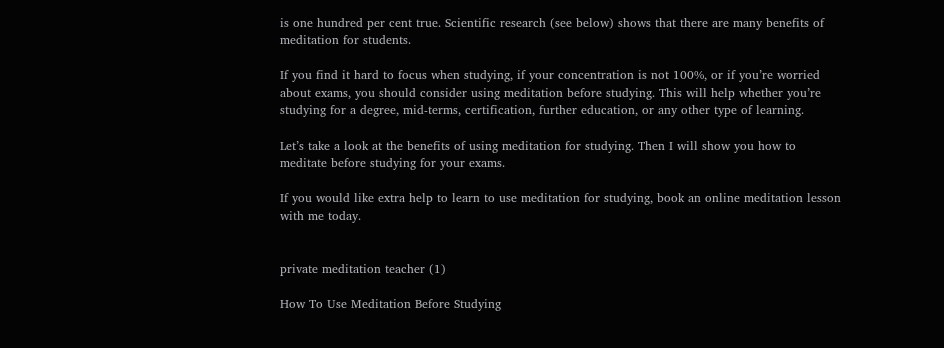is one hundred per cent true. Scientific research (see below) shows that there are many benefits of meditation for students.

If you find it hard to focus when studying, if your concentration is not 100%, or if you’re worried about exams, you should consider using meditation before studying. This will help whether you’re studying for a degree, mid-terms, certification, further education, or any other type of learning.

Let’s take a look at the benefits of using meditation for studying. Then I will show you how to meditate before studying for your exams.

If you would like extra help to learn to use meditation for studying, book an online meditation lesson with me today.


private meditation teacher (1)

How To Use Meditation Before Studying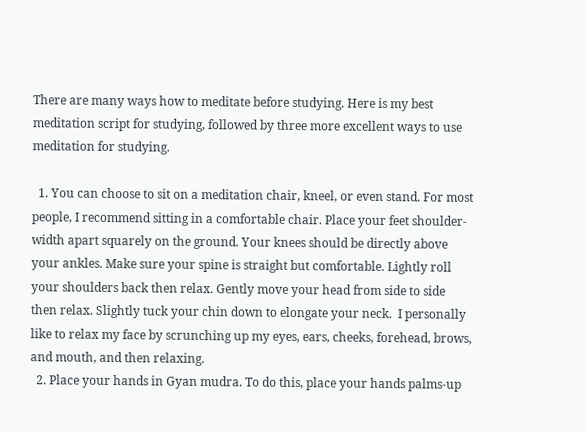There are many ways how to meditate before studying. Here is my best meditation script for studying, followed by three more excellent ways to use meditation for studying.

  1. You can choose to sit on a meditation chair, kneel, or even stand. For most people, I recommend sitting in a comfortable chair. Place your feet shoulder-width apart squarely on the ground. Your knees should be directly above your ankles. Make sure your spine is straight but comfortable. Lightly roll your shoulders back then relax. Gently move your head from side to side then relax. Slightly tuck your chin down to elongate your neck.  I personally like to relax my face by scrunching up my eyes, ears, cheeks, forehead, brows, and mouth, and then relaxing.
  2. Place your hands in Gyan mudra. To do this, place your hands palms-up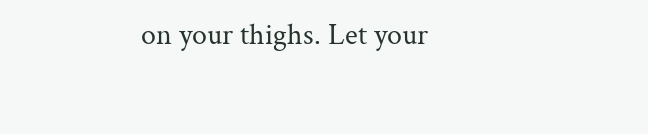on your thighs. Let your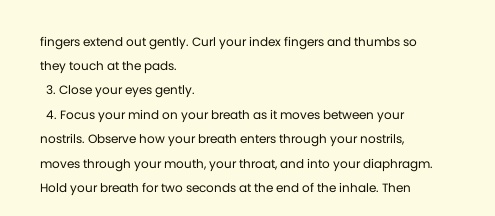fingers extend out gently. Curl your index fingers and thumbs so they touch at the pads.
  3. Close your eyes gently.
  4. Focus your mind on your breath as it moves between your nostrils. Observe how your breath enters through your nostrils, moves through your mouth, your throat, and into your diaphragm. Hold your breath for two seconds at the end of the inhale. Then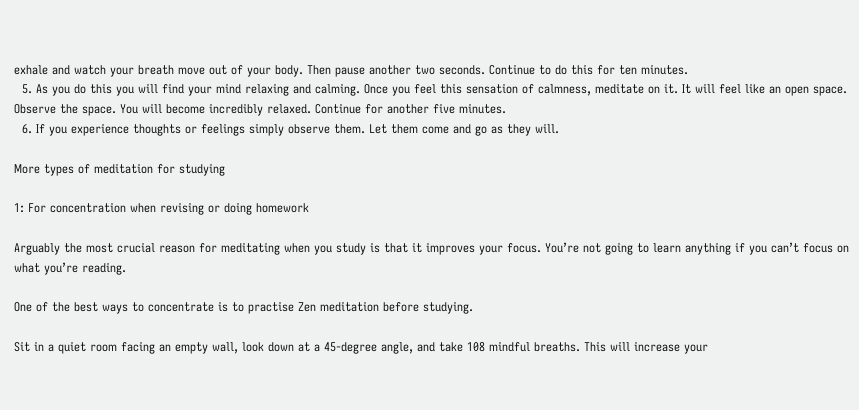exhale and watch your breath move out of your body. Then pause another two seconds. Continue to do this for ten minutes.
  5. As you do this you will find your mind relaxing and calming. Once you feel this sensation of calmness, meditate on it. It will feel like an open space. Observe the space. You will become incredibly relaxed. Continue for another five minutes.
  6. If you experience thoughts or feelings simply observe them. Let them come and go as they will.

More types of meditation for studying

1: For concentration when revising or doing homework

Arguably the most crucial reason for meditating when you study is that it improves your focus. You’re not going to learn anything if you can’t focus on what you’re reading.

One of the best ways to concentrate is to practise Zen meditation before studying.

Sit in a quiet room facing an empty wall, look down at a 45-degree angle, and take 108 mindful breaths. This will increase your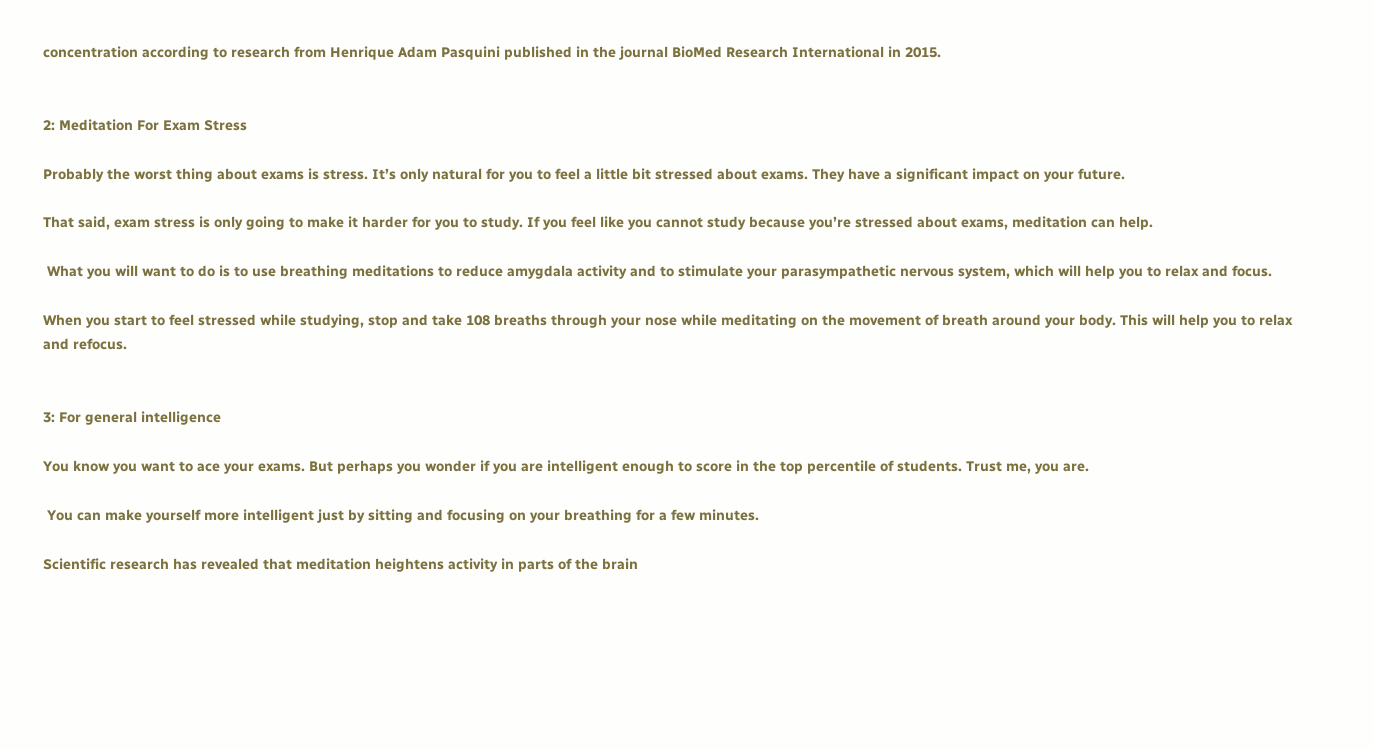concentration according to research from Henrique Adam Pasquini published in the journal BioMed Research International in 2015.


2: Meditation For Exam Stress

Probably the worst thing about exams is stress. It’s only natural for you to feel a little bit stressed about exams. They have a significant impact on your future.

That said, exam stress is only going to make it harder for you to study. If you feel like you cannot study because you’re stressed about exams, meditation can help.

 What you will want to do is to use breathing meditations to reduce amygdala activity and to stimulate your parasympathetic nervous system, which will help you to relax and focus.

When you start to feel stressed while studying, stop and take 108 breaths through your nose while meditating on the movement of breath around your body. This will help you to relax and refocus.


3: For general intelligence

You know you want to ace your exams. But perhaps you wonder if you are intelligent enough to score in the top percentile of students. Trust me, you are.

 You can make yourself more intelligent just by sitting and focusing on your breathing for a few minutes.

Scientific research has revealed that meditation heightens activity in parts of the brain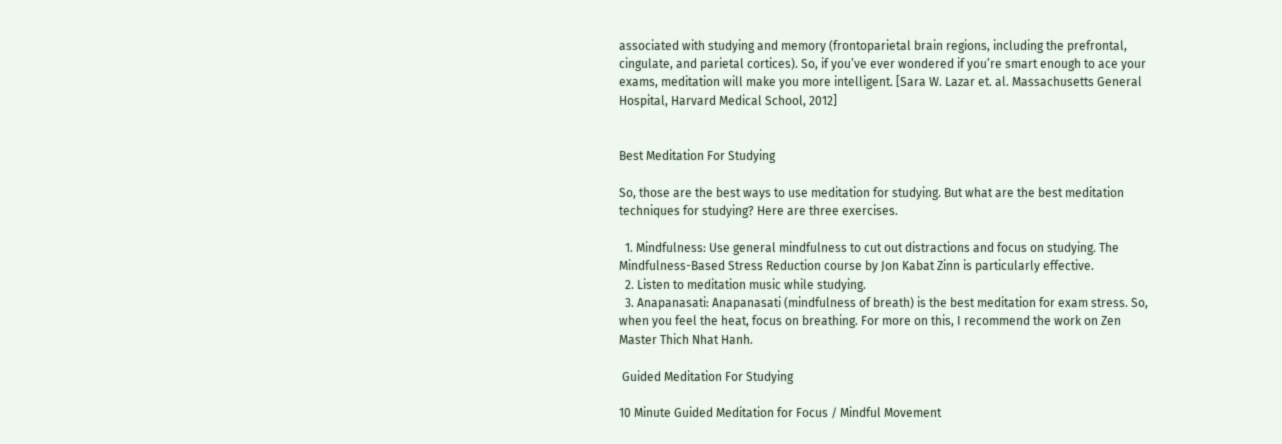associated with studying and memory (frontoparietal brain regions, including the prefrontal, cingulate, and parietal cortices). So, if you’ve ever wondered if you’re smart enough to ace your exams, meditation will make you more intelligent. [Sara W. Lazar et. al. Massachusetts General Hospital, Harvard Medical School, 2012]


Best Meditation For Studying

So, those are the best ways to use meditation for studying. But what are the best meditation techniques for studying? Here are three exercises.

  1. Mindfulness: Use general mindfulness to cut out distractions and focus on studying. The Mindfulness-Based Stress Reduction course by Jon Kabat Zinn is particularly effective.
  2. Listen to meditation music while studying.
  3. Anapanasati: Anapanasati (mindfulness of breath) is the best meditation for exam stress. So, when you feel the heat, focus on breathing. For more on this, I recommend the work on Zen Master Thich Nhat Hanh.

 Guided Meditation For Studying

10 Minute Guided Meditation for Focus / Mindful Movement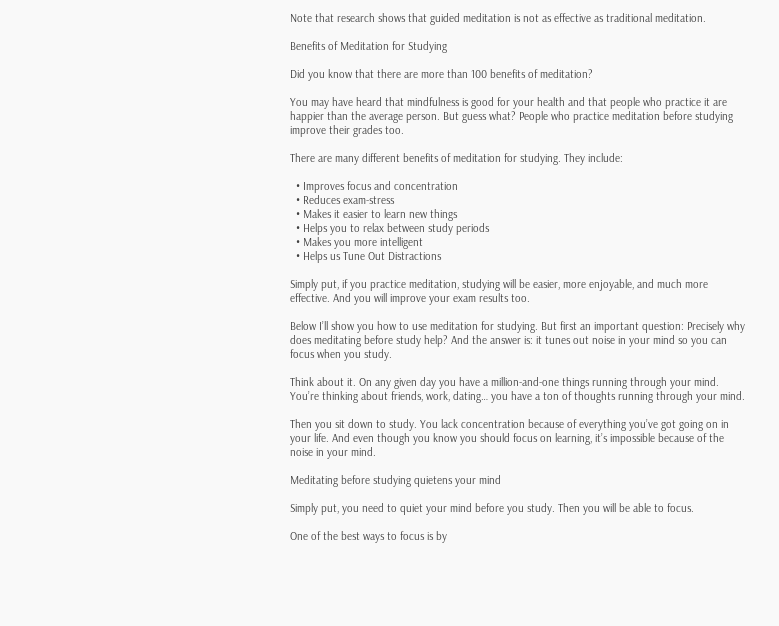Note that research shows that guided meditation is not as effective as traditional meditation.

Benefits of Meditation for Studying

Did you know that there are more than 100 benefits of meditation?

You may have heard that mindfulness is good for your health and that people who practice it are happier than the average person. But guess what? People who practice meditation before studying improve their grades too.

There are many different benefits of meditation for studying. They include:

  • Improves focus and concentration
  • Reduces exam-stress
  • Makes it easier to learn new things
  • Helps you to relax between study periods
  • Makes you more intelligent
  • Helps us Tune Out Distractions

Simply put, if you practice meditation, studying will be easier, more enjoyable, and much more effective. And you will improve your exam results too.

Below I’ll show you how to use meditation for studying. But first an important question: Precisely why does meditating before study help? And the answer is: it tunes out noise in your mind so you can focus when you study.

Think about it. On any given day you have a million-and-one things running through your mind. You’re thinking about friends, work, dating… you have a ton of thoughts running through your mind.

Then you sit down to study. You lack concentration because of everything you’ve got going on in your life. And even though you know you should focus on learning, it’s impossible because of the noise in your mind.

Meditating before studying quietens your mind

Simply put, you need to quiet your mind before you study. Then you will be able to focus.

One of the best ways to focus is by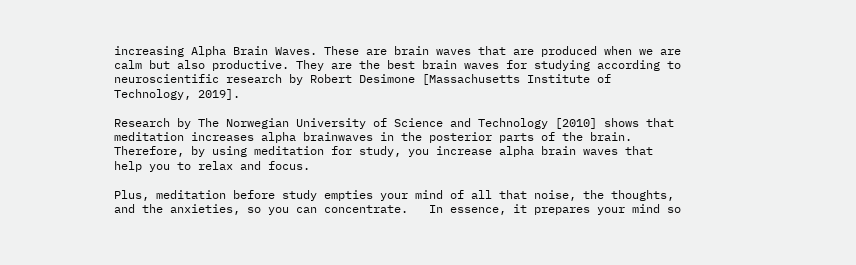increasing Alpha Brain Waves. These are brain waves that are produced when we are calm but also productive. They are the best brain waves for studying according to neuroscientific research by Robert Desimone [Massachusetts Institute of Technology, 2019].

Research by The Norwegian University of Science and Technology [2010] shows that meditation increases alpha brainwaves in the posterior parts of the brain. Therefore, by using meditation for study, you increase alpha brain waves that help you to relax and focus.

Plus, meditation before study empties your mind of all that noise, the thoughts, and the anxieties, so you can concentrate.   In essence, it prepares your mind so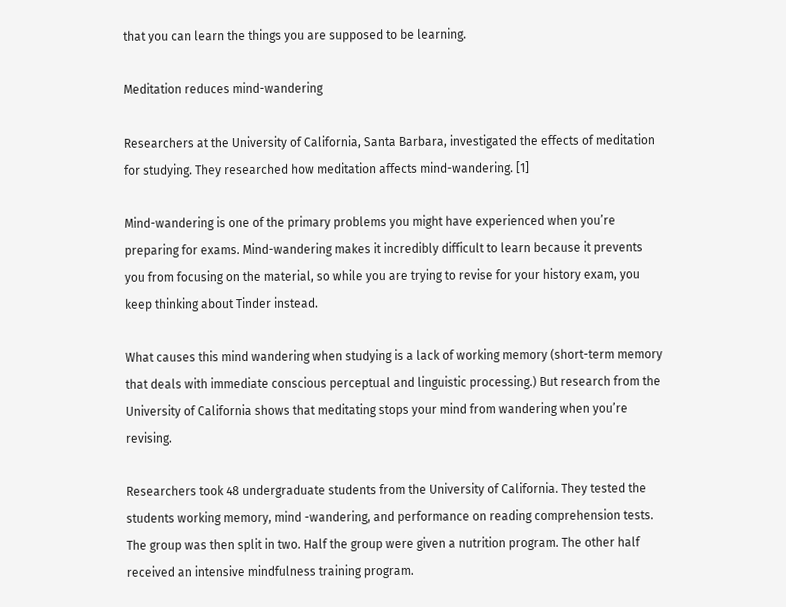that you can learn the things you are supposed to be learning.

Meditation reduces mind-wandering

Researchers at the University of California, Santa Barbara, investigated the effects of meditation for studying. They researched how meditation affects mind-wandering. [1]

Mind-wandering is one of the primary problems you might have experienced when you’re preparing for exams. Mind-wandering makes it incredibly difficult to learn because it prevents you from focusing on the material, so while you are trying to revise for your history exam, you keep thinking about Tinder instead.

What causes this mind wandering when studying is a lack of working memory (short-term memory that deals with immediate conscious perceptual and linguistic processing.) But research from the University of California shows that meditating stops your mind from wandering when you’re revising.

Researchers took 48 undergraduate students from the University of California. They tested the students working memory, mind -wandering, and performance on reading comprehension tests. The group was then split in two. Half the group were given a nutrition program. The other half received an intensive mindfulness training program.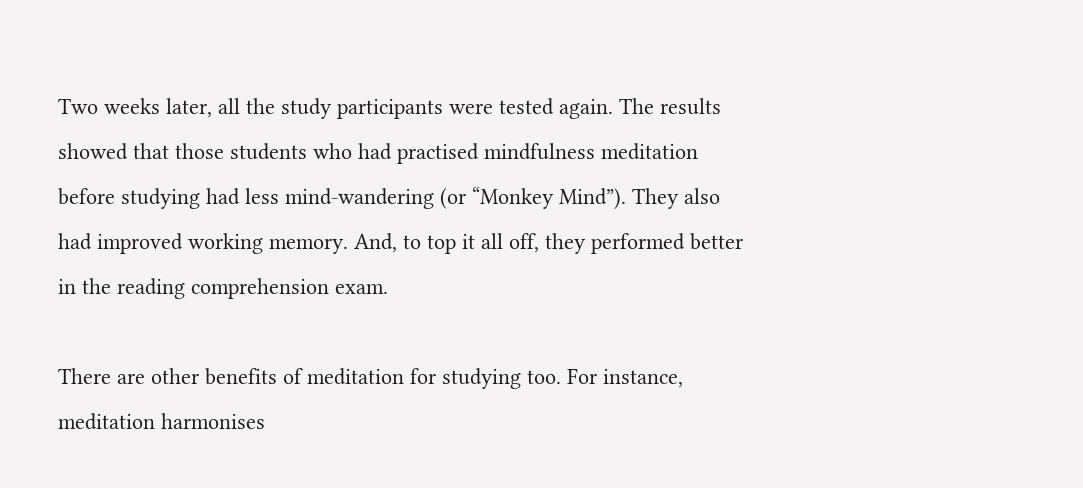Two weeks later, all the study participants were tested again. The results showed that those students who had practised mindfulness meditation before studying had less mind-wandering (or “Monkey Mind”). They also had improved working memory. And, to top it all off, they performed better in the reading comprehension exam.

There are other benefits of meditation for studying too. For instance, meditation harmonises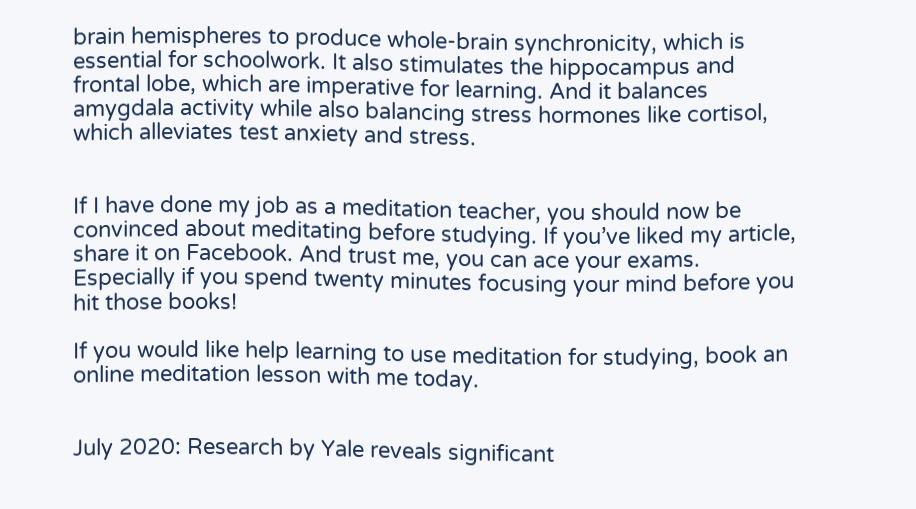brain hemispheres to produce whole-brain synchronicity, which is essential for schoolwork. It also stimulates the hippocampus and frontal lobe, which are imperative for learning. And it balances amygdala activity while also balancing stress hormones like cortisol, which alleviates test anxiety and stress.


If I have done my job as a meditation teacher, you should now be convinced about meditating before studying. If you’ve liked my article, share it on Facebook. And trust me, you can ace your exams. Especially if you spend twenty minutes focusing your mind before you hit those books!

If you would like help learning to use meditation for studying, book an online meditation lesson with me today.


July 2020: Research by Yale reveals significant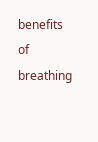benefits of breathing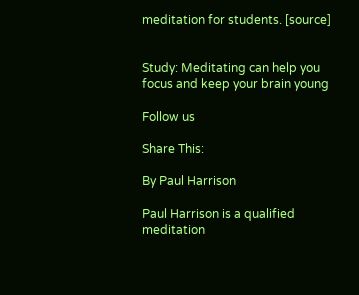meditation for students. [source]


Study: Meditating can help you focus and keep your brain young

Follow us

Share This:

By Paul Harrison

Paul Harrison is a qualified meditation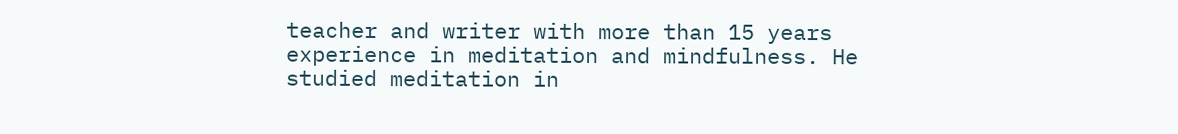teacher and writer with more than 15 years experience in meditation and mindfulness. He studied meditation in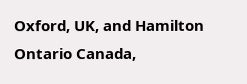Oxford, UK, and Hamilton Ontario Canada,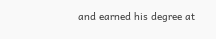and earned his degree at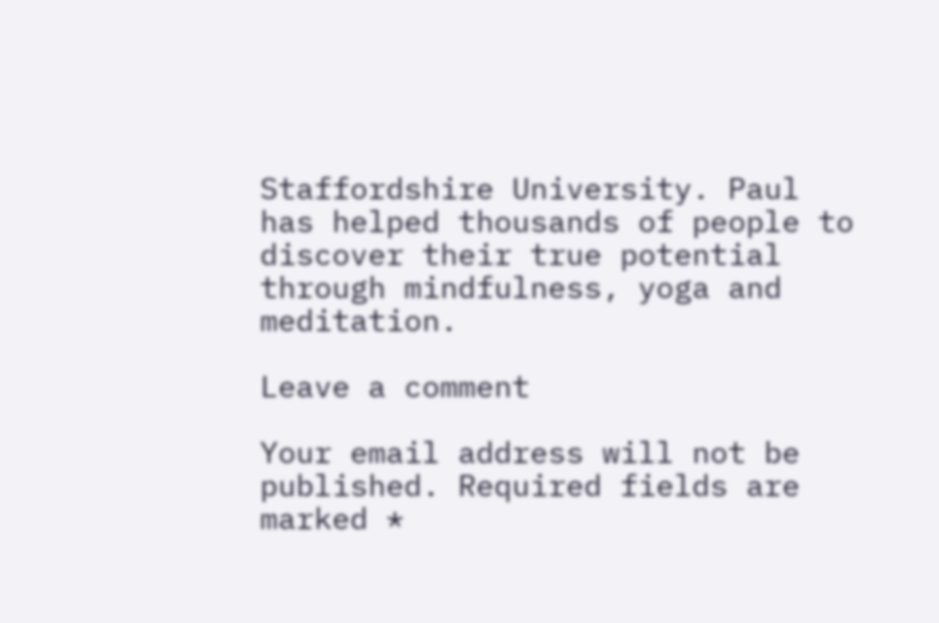Staffordshire University. Paul has helped thousands of people to discover their true potential through mindfulness, yoga and meditation.

Leave a comment

Your email address will not be published. Required fields are marked *